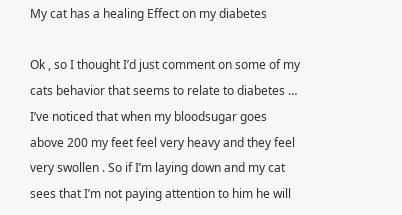My cat has a healing Effect on my diabetes

Ok , so I thought I’d just comment on some of my cats behavior that seems to relate to diabetes … I’ve noticed that when my bloodsugar goes above 200 my feet feel very heavy and they feel very swollen . So if I’m laying down and my cat sees that I’m not paying attention to him he will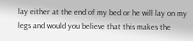lay either at the end of my bed or he will lay on my legs and would you believe that this makes the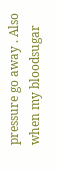pressure go away . Also when my bloodsugar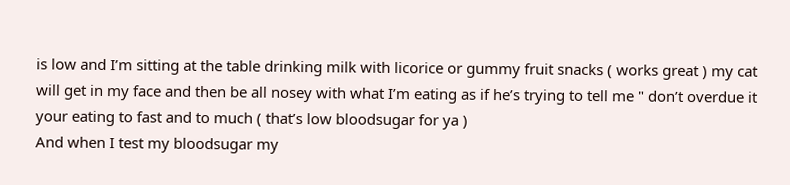is low and I’m sitting at the table drinking milk with licorice or gummy fruit snacks ( works great ) my cat will get in my face and then be all nosey with what I’m eating as if he’s trying to tell me " don’t overdue it your eating to fast and to much ( that’s low bloodsugar for ya )
And when I test my bloodsugar my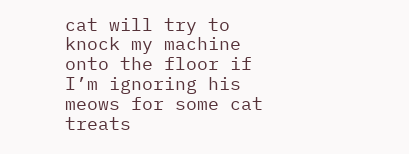cat will try to knock my machine onto the floor if I’m ignoring his meows for some cat treats